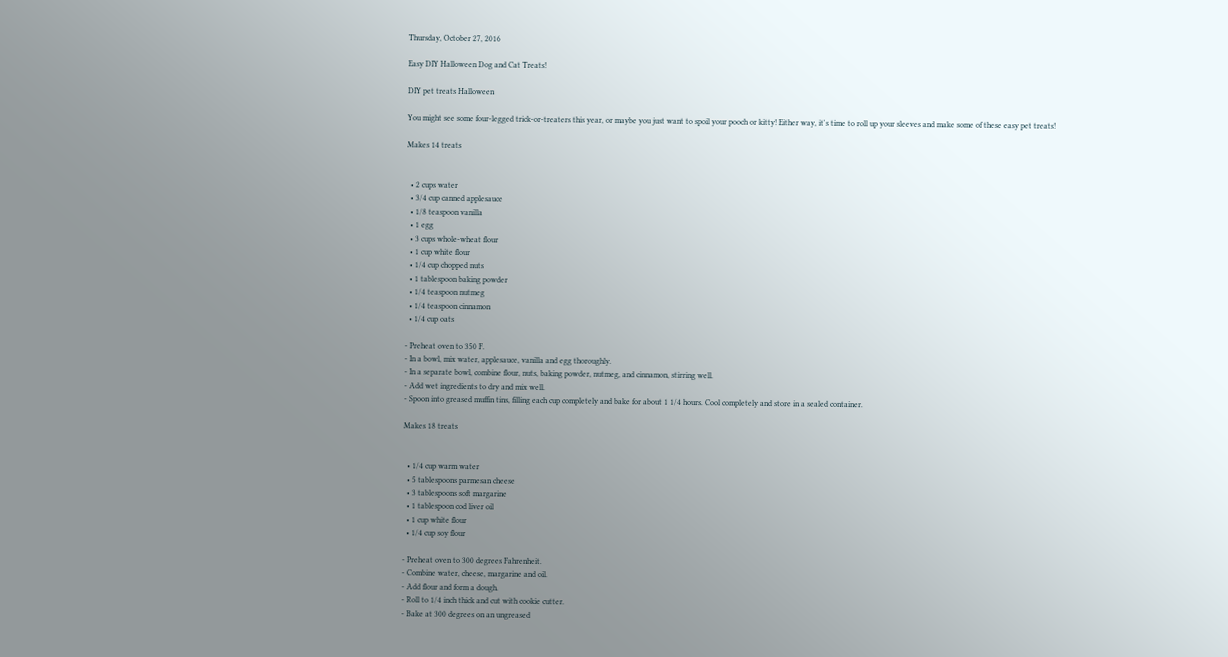Thursday, October 27, 2016

Easy DIY Halloween Dog and Cat Treats!

DIY pet treats Halloween

You might see some four-legged trick-or-treaters this year, or maybe you just want to spoil your pooch or kitty! Either way, it's time to roll up your sleeves and make some of these easy pet treats!

Makes 14 treats


  • 2 cups water
  • 3/4 cup canned applesauce
  • 1/8 teaspoon vanilla
  • 1 egg
  • 3 cups whole-wheat flour
  • 1 cup white flour
  • 1/4 cup chopped nuts
  • 1 tablespoon baking powder
  • 1/4 teaspoon nutmeg
  • 1/4 teaspoon cinnamon
  • 1/4 cup oats

- Preheat oven to 350 F.
- In a bowl, mix water, applesauce, vanilla and egg thoroughly.
- In a separate bowl, combine flour, nuts, baking powder, nutmeg, and cinnamon, stirring well.
- Add wet ingredients to dry and mix well.
- Spoon into greased muffin tins, filling each cup completely and bake for about 1 1/4 hours. Cool completely and store in a sealed container.

Makes 18 treats


  • 1/4 cup warm water
  • 5 tablespoons parmesan cheese
  • 3 tablespoons soft margarine
  • 1 tablespoon cod liver oil
  • 1 cup white flour
  • 1/4 cup soy flour

- Preheat oven to 300 degrees Fahrenheit.
- Combine water, cheese, margarine and oil.
- Add flour and form a dough.
- Roll to 1/4 inch thick and cut with cookie cutter.
- Bake at 300 degrees on an ungreased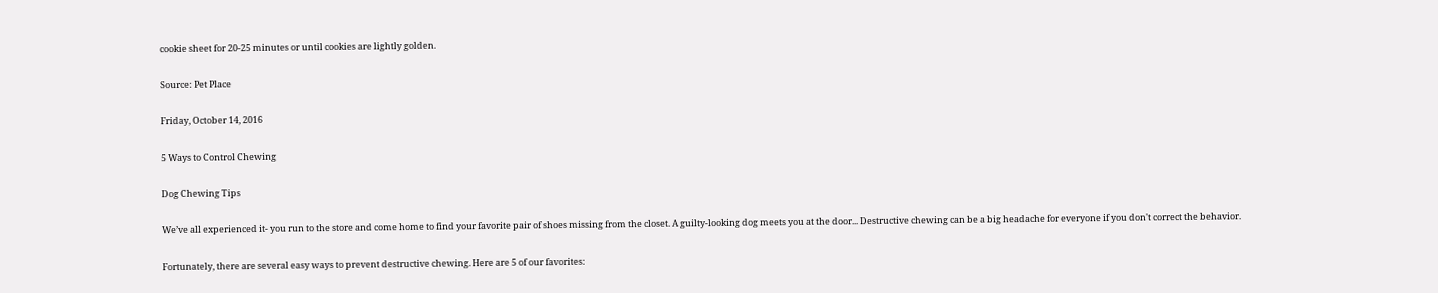cookie sheet for 20-25 minutes or until cookies are lightly golden.

Source: Pet Place

Friday, October 14, 2016

5 Ways to Control Chewing

Dog Chewing Tips

We’ve all experienced it- you run to the store and come home to find your favorite pair of shoes missing from the closet. A guilty-looking dog meets you at the door... Destructive chewing can be a big headache for everyone if you don't correct the behavior.

Fortunately, there are several easy ways to prevent destructive chewing. Here are 5 of our favorites: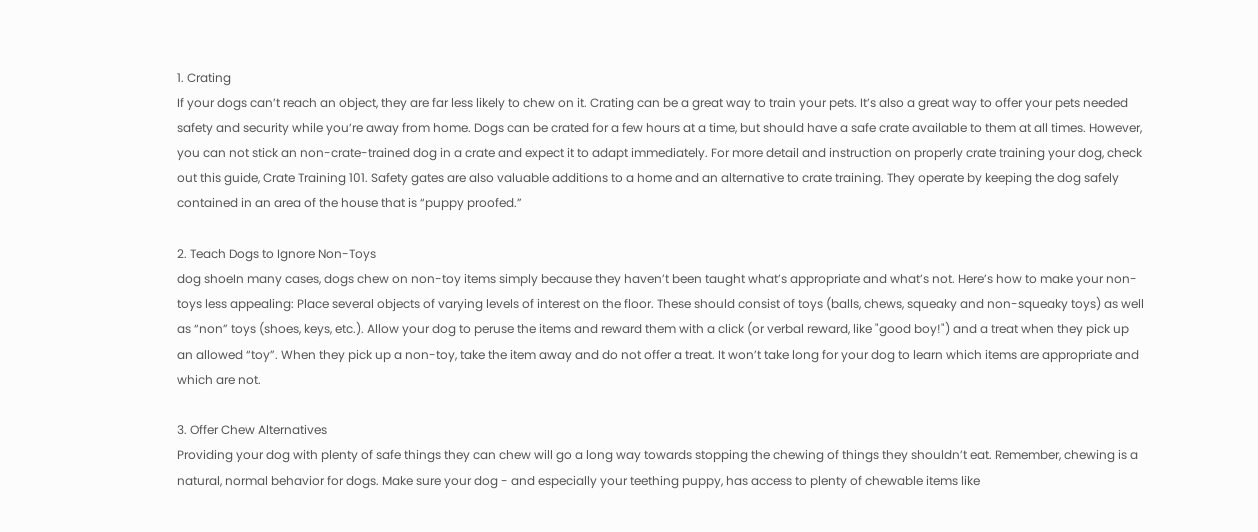1. Crating
If your dogs can’t reach an object, they are far less likely to chew on it. Crating can be a great way to train your pets. It’s also a great way to offer your pets needed safety and security while you’re away from home. Dogs can be crated for a few hours at a time, but should have a safe crate available to them at all times. However, you can not stick an non-crate-trained dog in a crate and expect it to adapt immediately. For more detail and instruction on properly crate training your dog, check out this guide, Crate Training 101. Safety gates are also valuable additions to a home and an alternative to crate training. They operate by keeping the dog safely contained in an area of the house that is “puppy proofed.”

2. Teach Dogs to Ignore Non-Toys
dog shoeIn many cases, dogs chew on non-toy items simply because they haven’t been taught what’s appropriate and what’s not. Here’s how to make your non-toys less appealing: Place several objects of varying levels of interest on the floor. These should consist of toys (balls, chews, squeaky and non-squeaky toys) as well as “non” toys (shoes, keys, etc.). Allow your dog to peruse the items and reward them with a click (or verbal reward, like "good boy!") and a treat when they pick up an allowed “toy”. When they pick up a non-toy, take the item away and do not offer a treat. It won’t take long for your dog to learn which items are appropriate and which are not.

3. Offer Chew Alternatives
Providing your dog with plenty of safe things they can chew will go a long way towards stopping the chewing of things they shouldn’t eat. Remember, chewing is a natural, normal behavior for dogs. Make sure your dog - and especially your teething puppy, has access to plenty of chewable items like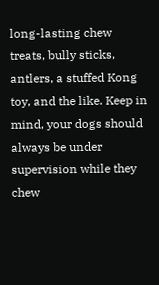long-lasting chew treats, bully sticks, antlers, a stuffed Kong toy, and the like. Keep in mind, your dogs should always be under supervision while they chew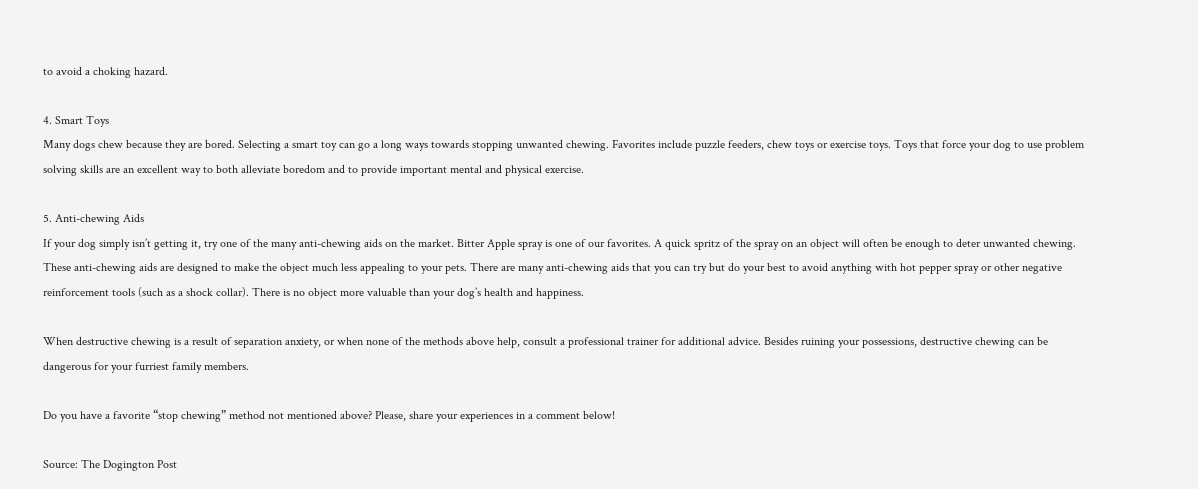to avoid a choking hazard.

4. Smart Toys
Many dogs chew because they are bored. Selecting a smart toy can go a long ways towards stopping unwanted chewing. Favorites include puzzle feeders, chew toys or exercise toys. Toys that force your dog to use problem solving skills are an excellent way to both alleviate boredom and to provide important mental and physical exercise.

5. Anti-chewing Aids
If your dog simply isn’t getting it, try one of the many anti-chewing aids on the market. Bitter Apple spray is one of our favorites. A quick spritz of the spray on an object will often be enough to deter unwanted chewing. These anti-chewing aids are designed to make the object much less appealing to your pets. There are many anti-chewing aids that you can try but do your best to avoid anything with hot pepper spray or other negative reinforcement tools (such as a shock collar). There is no object more valuable than your dog’s health and happiness.

When destructive chewing is a result of separation anxiety, or when none of the methods above help, consult a professional trainer for additional advice. Besides ruining your possessions, destructive chewing can be dangerous for your furriest family members.

Do you have a favorite “stop chewing” method not mentioned above? Please, share your experiences in a comment below!

Source: The Dogington Post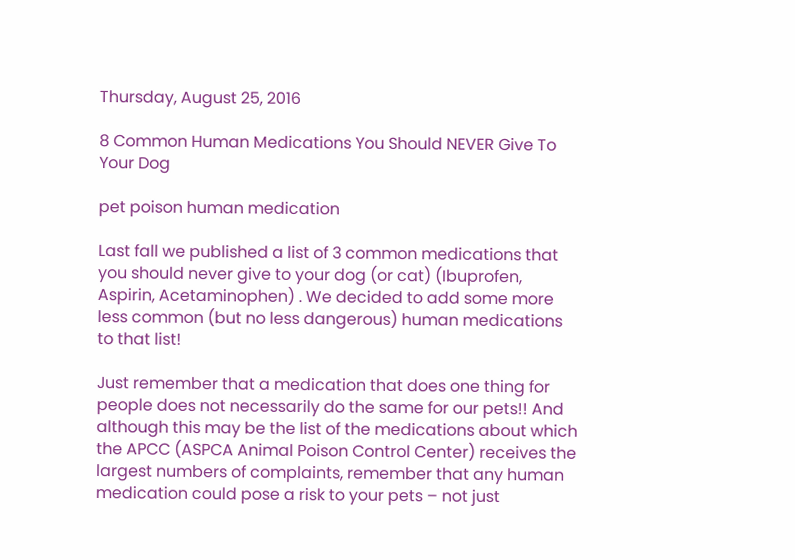Thursday, August 25, 2016

8 Common Human Medications You Should NEVER Give To Your Dog

pet poison human medication

Last fall we published a list of 3 common medications that you should never give to your dog (or cat) (Ibuprofen, Aspirin, Acetaminophen) . We decided to add some more less common (but no less dangerous) human medications to that list!

Just remember that a medication that does one thing for people does not necessarily do the same for our pets!! And although this may be the list of the medications about which the APCC (ASPCA Animal Poison Control Center) receives the largest numbers of complaints, remember that any human medication could pose a risk to your pets – not just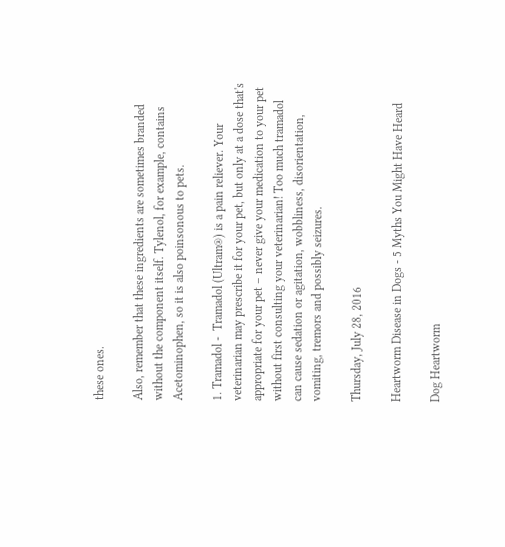these ones.

Also, remember that these ingredients are sometimes branded without the component itself. Tylenol, for example, contains Acetominophen, so it is also poinsonous to pets.

1. Tramadol -  Tramadol (Ultram®) is a pain reliever. Your veterinarian may prescribe it for your pet, but only at a dose that's appropriate for your pet – never give your medication to your pet without first consulting your veterinarian! Too much tramadol can cause sedation or agitation, wobbliness, disorientation, vomiting, tremors and possibly seizures.

Thursday, July 28, 2016

Heartworm Disease in Dogs - 5 Myths You Might Have Heard

Dog Heartworm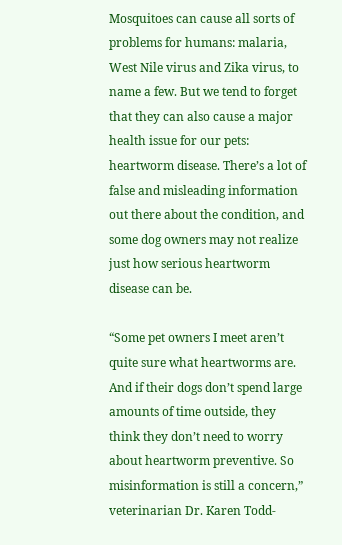Mosquitoes can cause all sorts of problems for humans: malaria, West Nile virus and Zika virus, to name a few. But we tend to forget that they can also cause a major health issue for our pets: heartworm disease. There’s a lot of false and misleading information out there about the condition, and some dog owners may not realize just how serious heartworm disease can be.

“Some pet owners I meet aren’t quite sure what heartworms are. And if their dogs don’t spend large amounts of time outside, they think they don’t need to worry about heartworm preventive. So misinformation is still a concern,” veterinarian Dr. Karen Todd-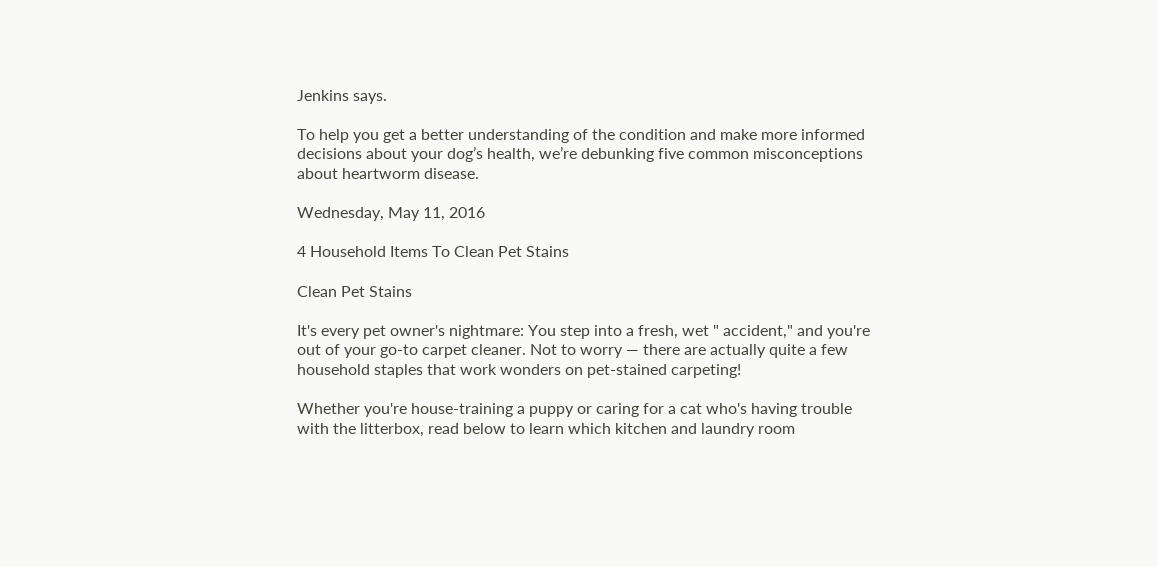Jenkins says.

To help you get a better understanding of the condition and make more informed decisions about your dog’s health, we’re debunking five common misconceptions about heartworm disease.

Wednesday, May 11, 2016

4 Household Items To Clean Pet Stains

Clean Pet Stains

It's every pet owner's nightmare: You step into a fresh, wet " accident," and you're out of your go-to carpet cleaner. Not to worry — there are actually quite a few household staples that work wonders on pet-stained carpeting!

Whether you're house-training a puppy or caring for a cat who's having trouble with the litterbox, read below to learn which kitchen and laundry room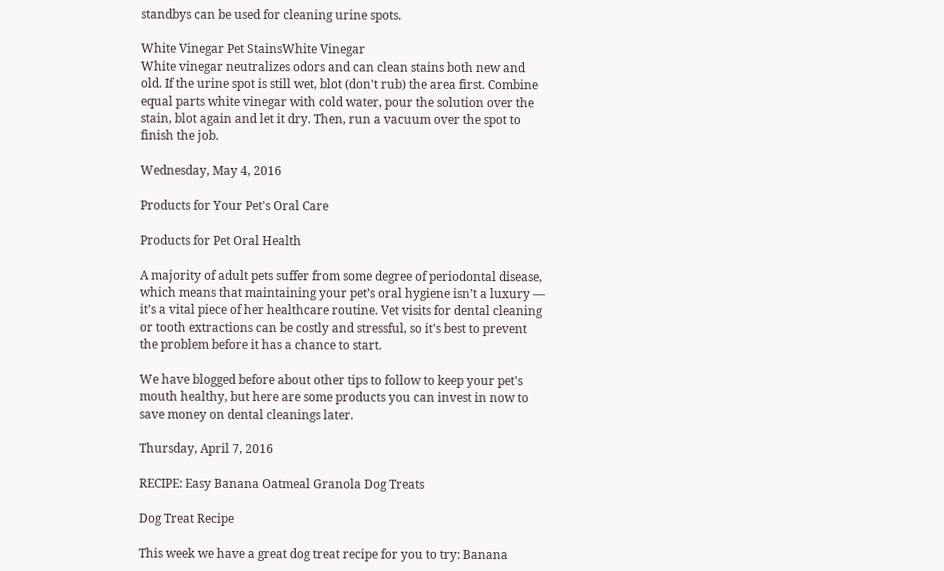standbys can be used for cleaning urine spots.

White Vinegar Pet StainsWhite Vinegar
White vinegar neutralizes odors and can clean stains both new and old. If the urine spot is still wet, blot (don't rub) the area first. Combine equal parts white vinegar with cold water, pour the solution over the stain, blot again and let it dry. Then, run a vacuum over the spot to finish the job.

Wednesday, May 4, 2016

Products for Your Pet's Oral Care

Products for Pet Oral Health

A majority of adult pets suffer from some degree of periodontal disease, which means that maintaining your pet’s oral hygiene isn’t a luxury — it’s a vital piece of her healthcare routine. Vet visits for dental cleaning or tooth extractions can be costly and stressful, so it's best to prevent the problem before it has a chance to start.

We have blogged before about other tips to follow to keep your pet's mouth healthy, but here are some products you can invest in now to save money on dental cleanings later.

Thursday, April 7, 2016

RECIPE: Easy Banana Oatmeal Granola Dog Treats

Dog Treat Recipe

This week we have a great dog treat recipe for you to try: Banana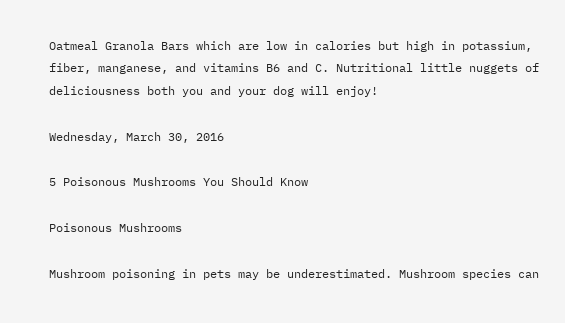Oatmeal Granola Bars which are low in calories but high in potassium, fiber, manganese, and vitamins B6 and C. Nutritional little nuggets of deliciousness both you and your dog will enjoy!

Wednesday, March 30, 2016

5 Poisonous Mushrooms You Should Know

Poisonous Mushrooms

Mushroom poisoning in pets may be underestimated. Mushroom species can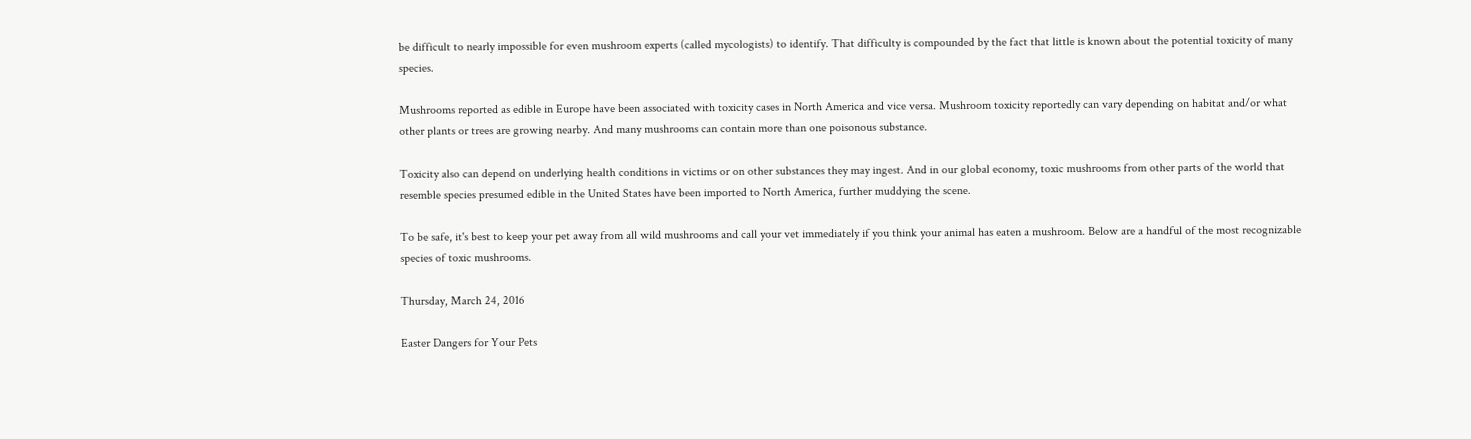be difficult to nearly impossible for even mushroom experts (called mycologists) to identify. That difficulty is compounded by the fact that little is known about the potential toxicity of many species.

Mushrooms reported as edible in Europe have been associated with toxicity cases in North America and vice versa. Mushroom toxicity reportedly can vary depending on habitat and/or what other plants or trees are growing nearby. And many mushrooms can contain more than one poisonous substance.

Toxicity also can depend on underlying health conditions in victims or on other substances they may ingest. And in our global economy, toxic mushrooms from other parts of the world that resemble species presumed edible in the United States have been imported to North America, further muddying the scene.

To be safe, it's best to keep your pet away from all wild mushrooms and call your vet immediately if you think your animal has eaten a mushroom. Below are a handful of the most recognizable species of toxic mushrooms.

Thursday, March 24, 2016

Easter Dangers for Your Pets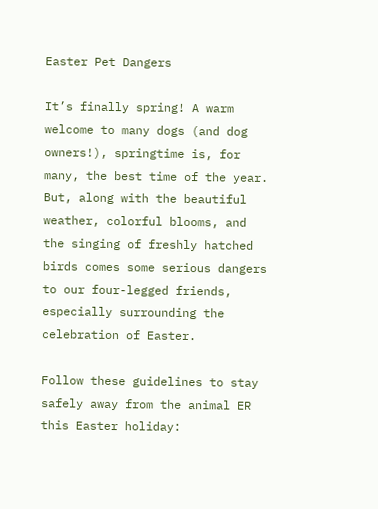Easter Pet Dangers

It’s finally spring! A warm welcome to many dogs (and dog owners!), springtime is, for many, the best time of the year. But, along with the beautiful weather, colorful blooms, and the singing of freshly hatched birds comes some serious dangers to our four-legged friends, especially surrounding the celebration of Easter.

Follow these guidelines to stay safely away from the animal ER this Easter holiday: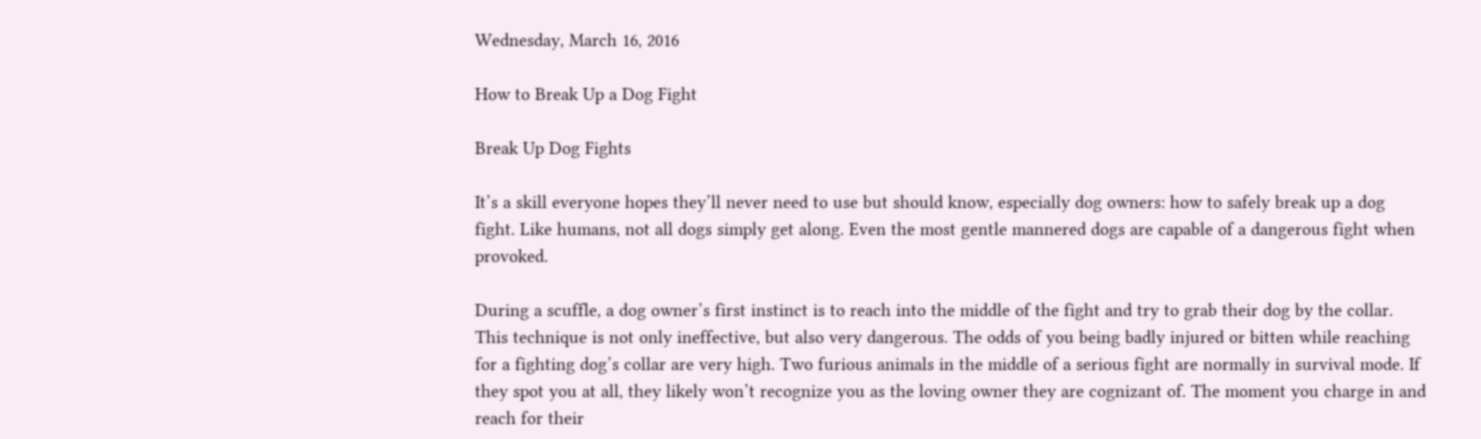Wednesday, March 16, 2016

How to Break Up a Dog Fight

Break Up Dog Fights

It’s a skill everyone hopes they’ll never need to use but should know, especially dog owners: how to safely break up a dog fight. Like humans, not all dogs simply get along. Even the most gentle mannered dogs are capable of a dangerous fight when provoked.

During a scuffle, a dog owner’s first instinct is to reach into the middle of the fight and try to grab their dog by the collar. This technique is not only ineffective, but also very dangerous. The odds of you being badly injured or bitten while reaching for a fighting dog’s collar are very high. Two furious animals in the middle of a serious fight are normally in survival mode. If they spot you at all, they likely won’t recognize you as the loving owner they are cognizant of. The moment you charge in and reach for their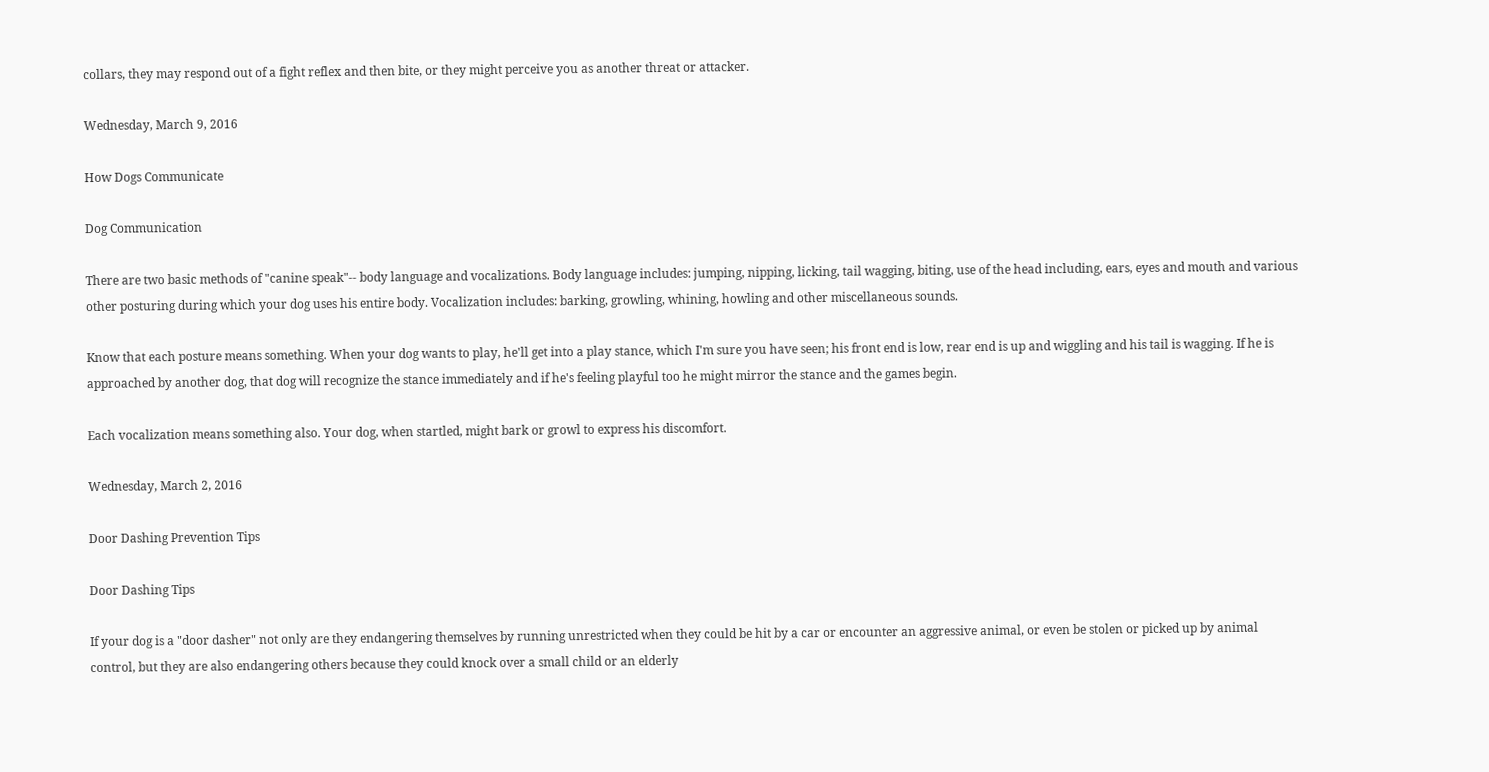collars, they may respond out of a fight reflex and then bite, or they might perceive you as another threat or attacker.

Wednesday, March 9, 2016

How Dogs Communicate

Dog Communication

There are two basic methods of "canine speak"-- body language and vocalizations. Body language includes: jumping, nipping, licking, tail wagging, biting, use of the head including, ears, eyes and mouth and various other posturing during which your dog uses his entire body. Vocalization includes: barking, growling, whining, howling and other miscellaneous sounds.

Know that each posture means something. When your dog wants to play, he'll get into a play stance, which I'm sure you have seen; his front end is low, rear end is up and wiggling and his tail is wagging. If he is approached by another dog, that dog will recognize the stance immediately and if he's feeling playful too he might mirror the stance and the games begin.

Each vocalization means something also. Your dog, when startled, might bark or growl to express his discomfort.

Wednesday, March 2, 2016

Door Dashing Prevention Tips

Door Dashing Tips

If your dog is a "door dasher" not only are they endangering themselves by running unrestricted when they could be hit by a car or encounter an aggressive animal, or even be stolen or picked up by animal control, but they are also endangering others because they could knock over a small child or an elderly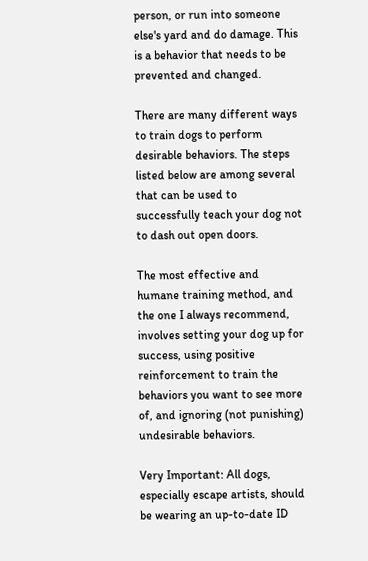person, or run into someone else's yard and do damage. This is a behavior that needs to be prevented and changed.

There are many different ways to train dogs to perform desirable behaviors. The steps listed below are among several that can be used to successfully teach your dog not to dash out open doors.

The most effective and humane training method, and the one I always recommend, involves setting your dog up for success, using positive reinforcement to train the behaviors you want to see more of, and ignoring (not punishing) undesirable behaviors.

Very Important: All dogs, especially escape artists, should be wearing an up-to-date ID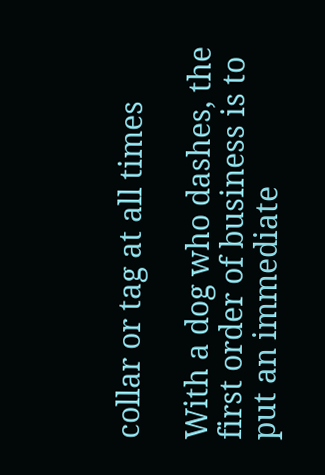collar or tag at all times

With a dog who dashes, the first order of business is to put an immediate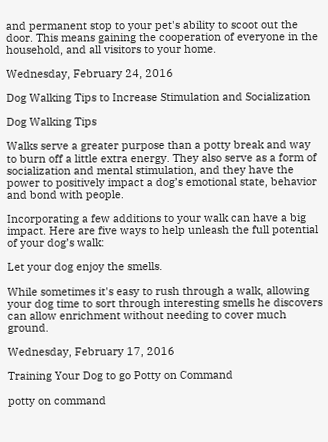and permanent stop to your pet's ability to scoot out the door. This means gaining the cooperation of everyone in the household, and all visitors to your home.

Wednesday, February 24, 2016

Dog Walking Tips to Increase Stimulation and Socialization

Dog Walking Tips

Walks serve a greater purpose than a potty break and way to burn off a little extra energy. They also serve as a form of socialization and mental stimulation, and they have the power to positively impact a dog’s emotional state, behavior and bond with people.

Incorporating a few additions to your walk can have a big impact. Here are five ways to help unleash the full potential of your dog’s walk:

Let your dog enjoy the smells.

While sometimes it's easy to rush through a walk, allowing your dog time to sort through interesting smells he discovers can allow enrichment without needing to cover much ground.

Wednesday, February 17, 2016

Training Your Dog to go Potty on Command

potty on command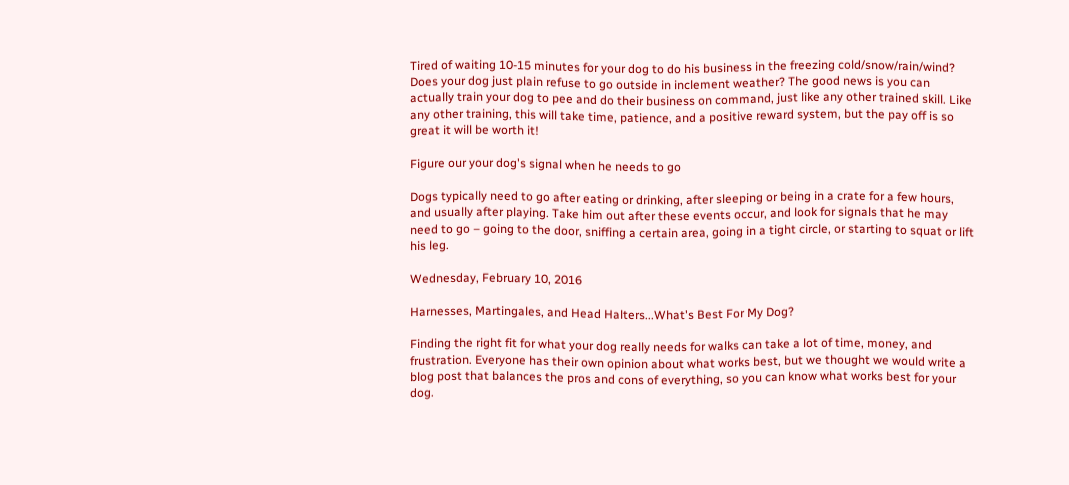Tired of waiting 10-15 minutes for your dog to do his business in the freezing cold/snow/rain/wind? Does your dog just plain refuse to go outside in inclement weather? The good news is you can actually train your dog to pee and do their business on command, just like any other trained skill. Like any other training, this will take time, patience, and a positive reward system, but the pay off is so great it will be worth it!

Figure our your dog's signal when he needs to go

Dogs typically need to go after eating or drinking, after sleeping or being in a crate for a few hours, and usually after playing. Take him out after these events occur, and look for signals that he may need to go – going to the door, sniffing a certain area, going in a tight circle, or starting to squat or lift his leg.

Wednesday, February 10, 2016

Harnesses, Martingales, and Head Halters...What's Best For My Dog?

Finding the right fit for what your dog really needs for walks can take a lot of time, money, and frustration. Everyone has their own opinion about what works best, but we thought we would write a blog post that balances the pros and cons of everything, so you can know what works best for your dog.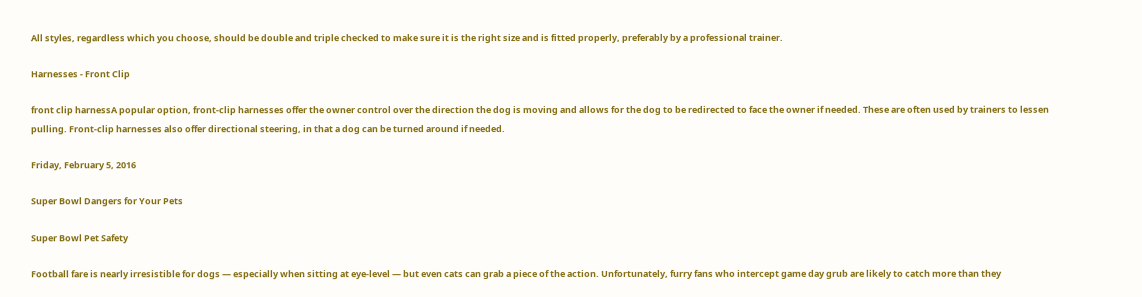All styles, regardless which you choose, should be double and triple checked to make sure it is the right size and is fitted properly, preferably by a professional trainer.

Harnesses - Front Clip

front clip harnessA popular option, front-clip harnesses offer the owner control over the direction the dog is moving and allows for the dog to be redirected to face the owner if needed. These are often used by trainers to lessen pulling. Front-clip harnesses also offer directional steering, in that a dog can be turned around if needed.

Friday, February 5, 2016

Super Bowl Dangers for Your Pets

Super Bowl Pet Safety

Football fare is nearly irresistible for dogs — especially when sitting at eye-level — but even cats can grab a piece of the action. Unfortunately, furry fans who intercept game day grub are likely to catch more than they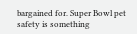bargained for. Super Bowl pet safety is something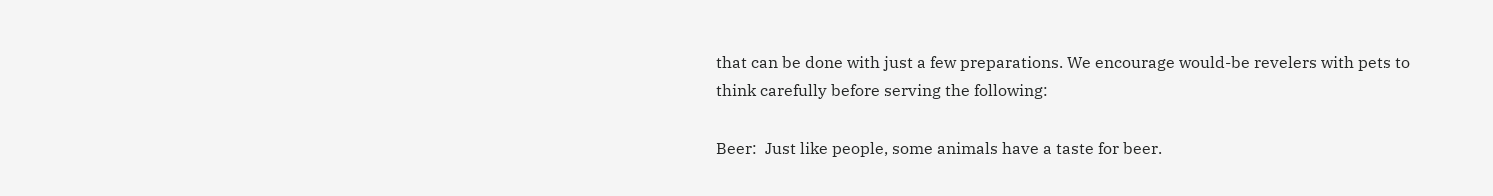that can be done with just a few preparations. We encourage would-be revelers with pets to think carefully before serving the following:

Beer:  Just like people, some animals have a taste for beer.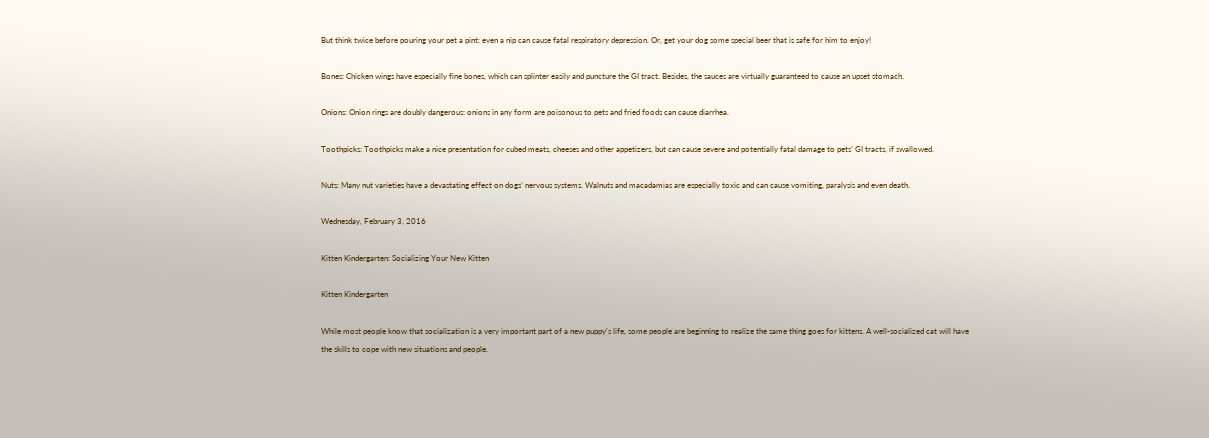But think twice before pouring your pet a pint: even a nip can cause fatal respiratory depression. Or, get your dog some special beer that is safe for him to enjoy!

Bones: Chicken wings have especially fine bones, which can splinter easily and puncture the GI tract. Besides, the sauces are virtually guaranteed to cause an upset stomach.

Onions: Onion rings are doubly dangerous: onions in any form are poisonous to pets and fried foods can cause diarrhea.

Toothpicks: Toothpicks make a nice presentation for cubed meats, cheeses and other appetizers, but can cause severe and potentially fatal damage to pets’ GI tracts, if swallowed.

Nuts: Many nut varieties have a devastating effect on dogs’ nervous systems. Walnuts and macadamias are especially toxic and can cause vomiting, paralysis and even death.

Wednesday, February 3, 2016

Kitten Kindergarten: Socializing Your New Kitten

Kitten Kindergarten

While most people know that socialization is a very important part of a new puppy's life, some people are beginning to realize the same thing goes for kittens. A well-socialized cat will have the skills to cope with new situations and people.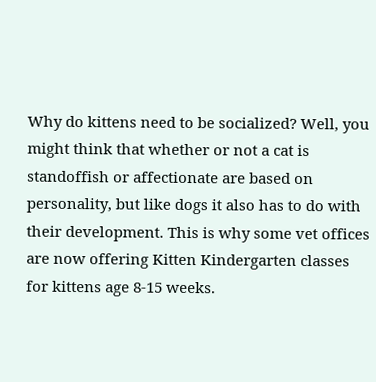Why do kittens need to be socialized? Well, you might think that whether or not a cat is standoffish or affectionate are based on personality, but like dogs it also has to do with their development. This is why some vet offices are now offering Kitten Kindergarten classes for kittens age 8-15 weeks.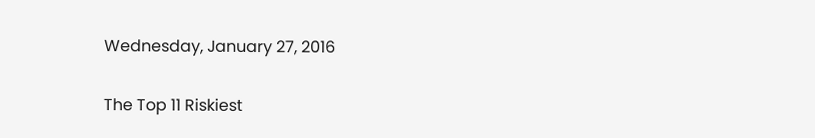Wednesday, January 27, 2016

The Top 11 Riskiest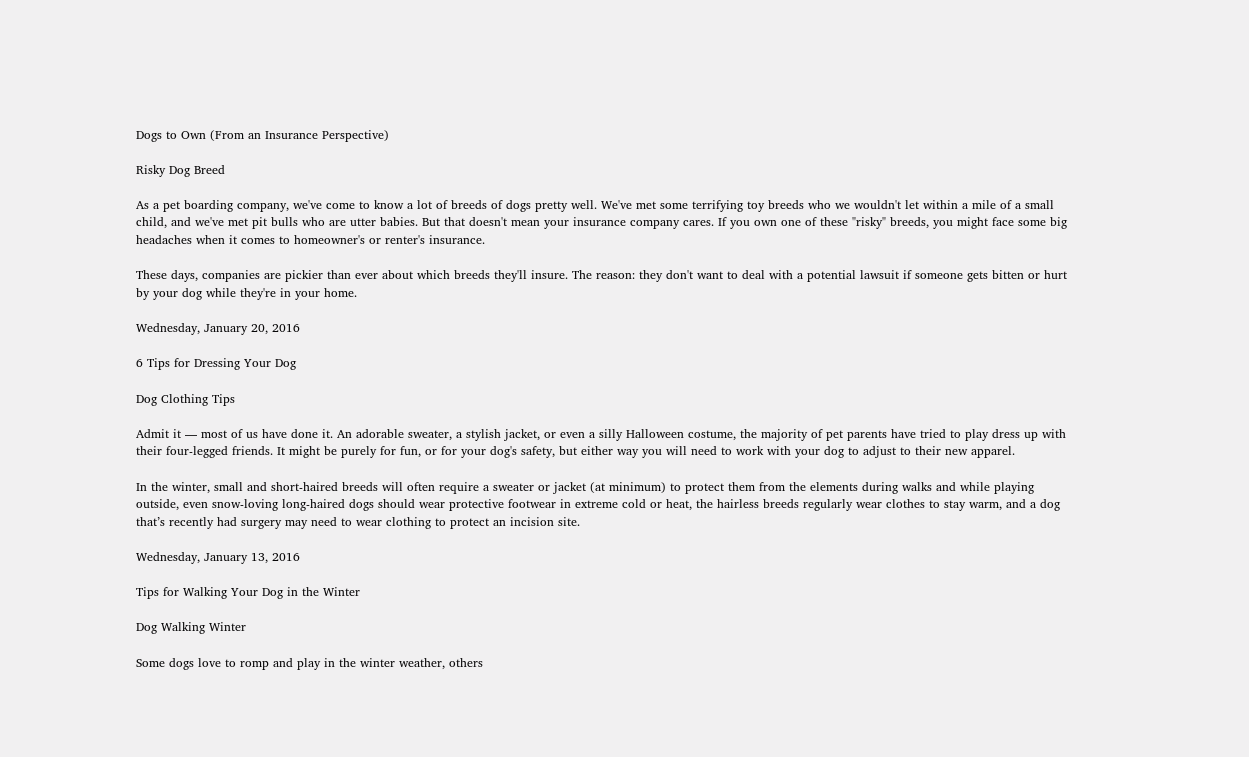Dogs to Own (From an Insurance Perspective)

Risky Dog Breed

As a pet boarding company, we've come to know a lot of breeds of dogs pretty well. We've met some terrifying toy breeds who we wouldn't let within a mile of a small child, and we've met pit bulls who are utter babies. But that doesn't mean your insurance company cares. If you own one of these "risky" breeds, you might face some big headaches when it comes to homeowner's or renter's insurance.

These days, companies are pickier than ever about which breeds they'll insure. The reason: they don't want to deal with a potential lawsuit if someone gets bitten or hurt by your dog while they're in your home.

Wednesday, January 20, 2016

6 Tips for Dressing Your Dog

Dog Clothing Tips

Admit it — most of us have done it. An adorable sweater, a stylish jacket, or even a silly Halloween costume, the majority of pet parents have tried to play dress up with their four-legged friends. It might be purely for fun, or for your dog's safety, but either way you will need to work with your dog to adjust to their new apparel.

In the winter, small and short-haired breeds will often require a sweater or jacket (at minimum) to protect them from the elements during walks and while playing outside, even snow-loving long-haired dogs should wear protective footwear in extreme cold or heat, the hairless breeds regularly wear clothes to stay warm, and a dog that’s recently had surgery may need to wear clothing to protect an incision site.

Wednesday, January 13, 2016

Tips for Walking Your Dog in the Winter

Dog Walking Winter

Some dogs love to romp and play in the winter weather, others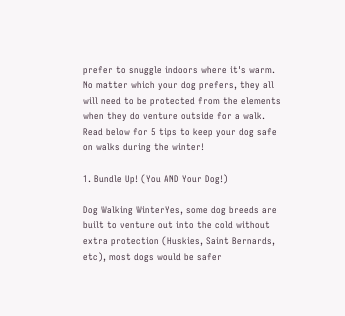prefer to snuggle indoors where it's warm. No matter which your dog prefers, they all will need to be protected from the elements when they do venture outside for a walk. Read below for 5 tips to keep your dog safe on walks during the winter!

1. Bundle Up! (You AND Your Dog!)

Dog Walking WinterYes, some dog breeds are built to venture out into the cold without extra protection (Huskies, Saint Bernards, etc), most dogs would be safer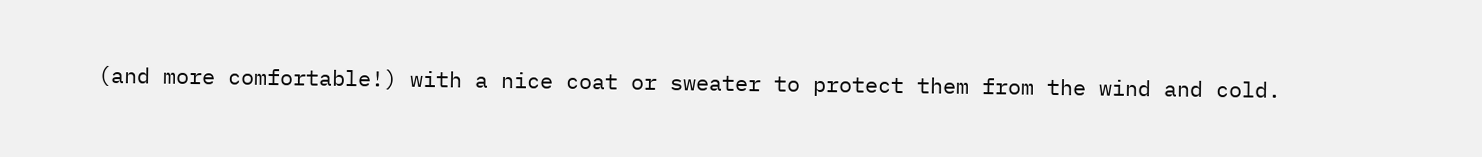(and more comfortable!) with a nice coat or sweater to protect them from the wind and cold.